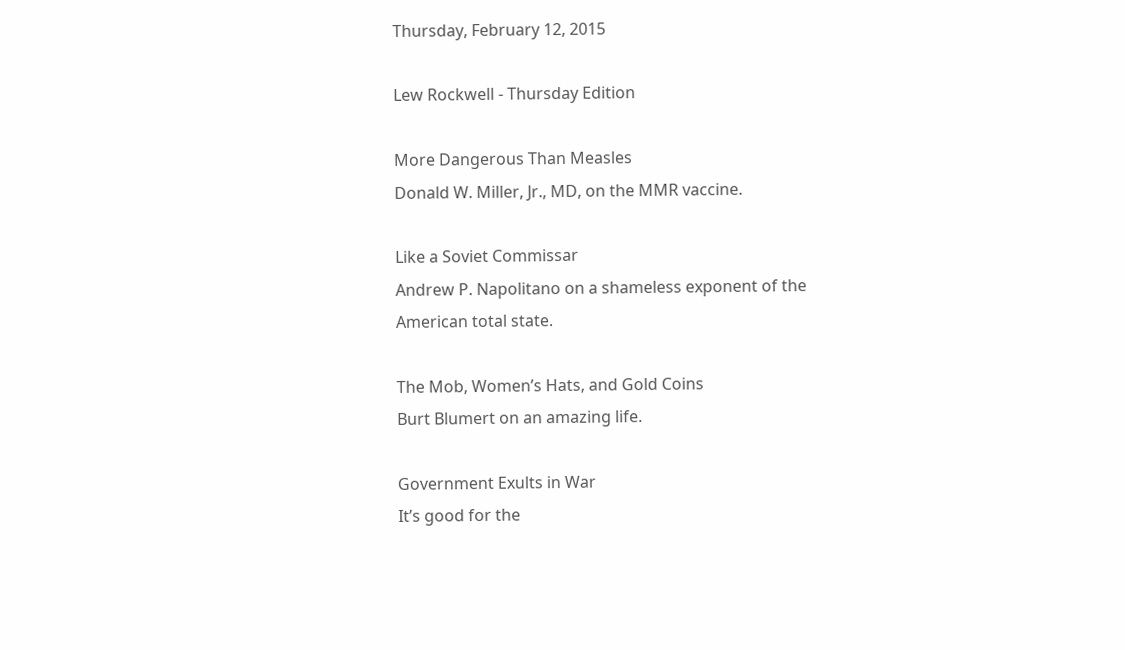Thursday, February 12, 2015

Lew Rockwell - Thursday Edition

More Dangerous Than Measles
Donald W. Miller, Jr., MD, on the MMR vaccine.

Like a Soviet Commissar
Andrew P. Napolitano on a shameless exponent of the American total state.

The Mob, Women’s Hats, and Gold Coins
Burt Blumert on an amazing life.

Government Exults in War
It’s good for the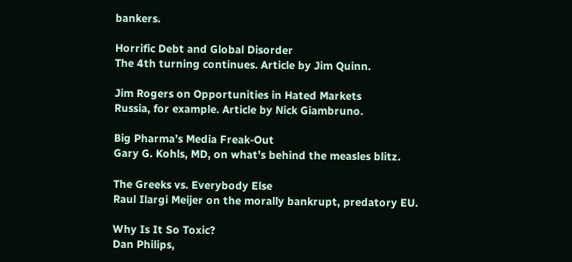bankers.

Horrific Debt and Global Disorder
The 4th turning continues. Article by Jim Quinn.

Jim Rogers on Opportunities in Hated Markets
Russia, for example. Article by Nick Giambruno.

Big Pharma’s Media Freak-Out
Gary G. Kohls, MD, on what’s behind the measles blitz.

The Greeks vs. Everybody Else
Raul Ilargi Meijer on the morally bankrupt, predatory EU.

Why Is It So Toxic?
Dan Philips,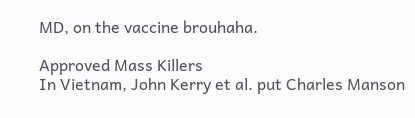MD, on the vaccine brouhaha.

Approved Mass Killers
In Vietnam, John Kerry et al. put Charles Manson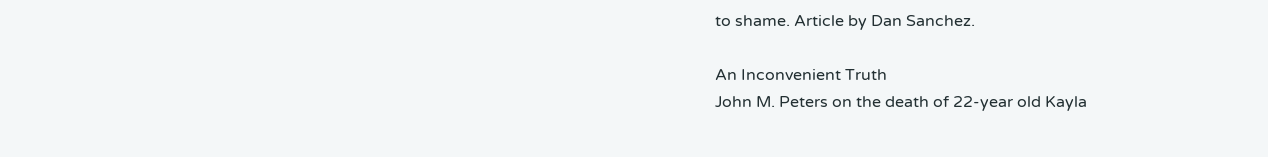to shame. Article by Dan Sanchez.

An Inconvenient Truth
John M. Peters on the death of 22-year old Kayla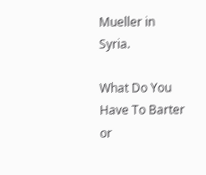Mueller in Syria.

What Do You Have To Barter or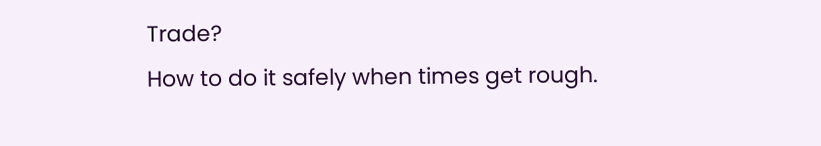Trade?
How to do it safely when times get rough.